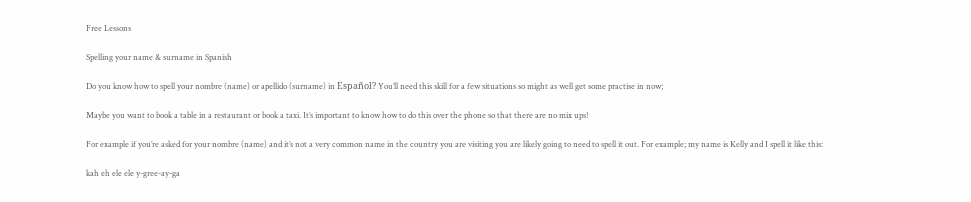Free Lessons

Spelling your name & surname in Spanish

Do you know how to spell your nombre (name) or apellido (surname) in Español? You’ll need this skill for a few situations so might as well get some practise in now;

Maybe you want to book a table in a restaurant or book a taxi. It’s important to know how to do this over the phone so that there are no mix ups!

For example if you’re asked for your nombre (name) and it’s not a very common name in the country you are visiting you are likely going to need to spell it out. For example; my name is Kelly and I spell it like this:

kah eh ele ele y-gree-ay-ga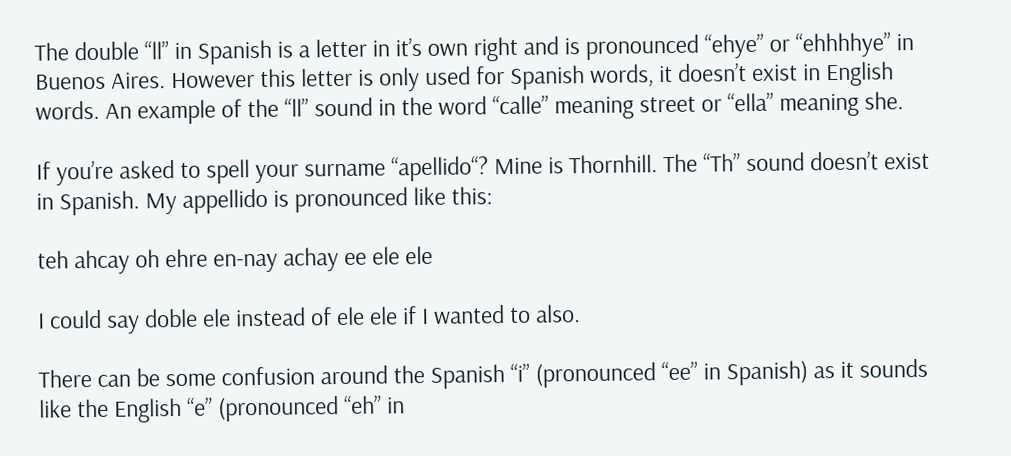The double “ll” in Spanish is a letter in it’s own right and is pronounced “ehye” or “ehhhhye” in Buenos Aires. However this letter is only used for Spanish words, it doesn’t exist in English words. An example of the “ll” sound in the word “calle” meaning street or “ella” meaning she.

If you’re asked to spell your surname “apellido“? Mine is Thornhill. The “Th” sound doesn’t exist in Spanish. My appellido is pronounced like this:

teh ahcay oh ehre en-nay achay ee ele ele

I could say doble ele instead of ele ele if I wanted to also.

There can be some confusion around the Spanish “i” (pronounced “ee” in Spanish) as it sounds like the English “e” (pronounced “eh” in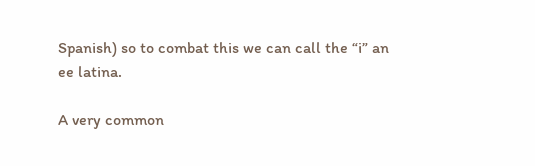Spanish) so to combat this we can call the “i” an ee latina.

A very common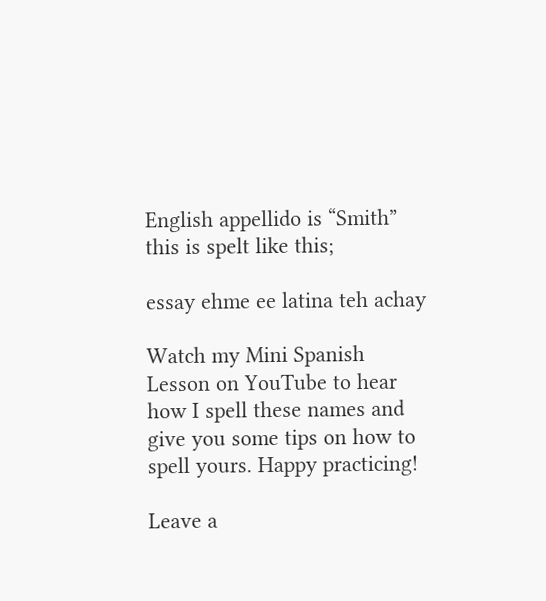English appellido is “Smith” this is spelt like this;

essay ehme ee latina teh achay

Watch my Mini Spanish Lesson on YouTube to hear how I spell these names and give you some tips on how to spell yours. Happy practicing!

Leave a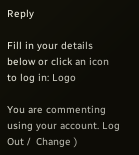Reply

Fill in your details below or click an icon to log in: Logo

You are commenting using your account. Log Out /  Change )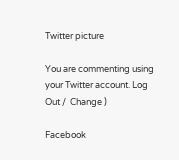Twitter picture

You are commenting using your Twitter account. Log Out /  Change )

Facebook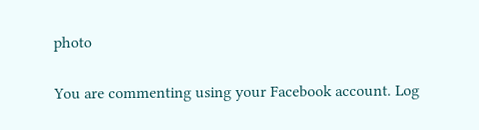photo

You are commenting using your Facebook account. Log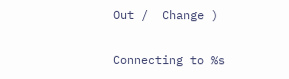Out /  Change )

Connecting to %s